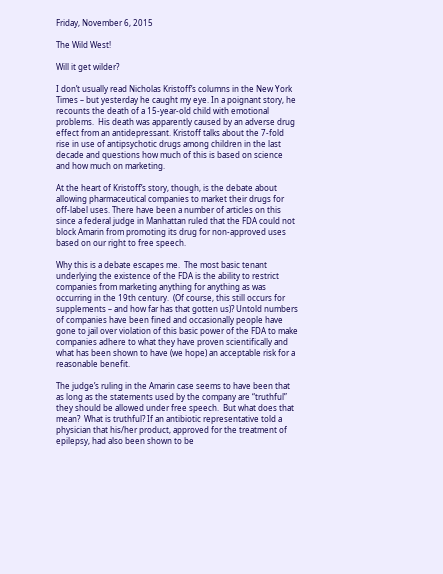Friday, November 6, 2015

The Wild West!

Will it get wilder?

I don’t usually read Nicholas Kristoff’s columns in the New York Times – but yesterday he caught my eye. In a poignant story, he recounts the death of a 15-year-old child with emotional problems.  His death was apparently caused by an adverse drug effect from an antidepressant. Kristoff talks about the 7-fold rise in use of antipsychotic drugs among children in the last decade and questions how much of this is based on science and how much on marketing.

At the heart of Kristoff’s story, though, is the debate about allowing pharmaceutical companies to market their drugs for off-label uses. There have been a number of articles on this since a federal judge in Manhattan ruled that the FDA could not block Amarin from promoting its drug for non-approved uses based on our right to free speech.

Why this is a debate escapes me.  The most basic tenant underlying the existence of the FDA is the ability to restrict companies from marketing anything for anything as was occurring in the 19th century.  (Of course, this still occurs for supplements – and how far has that gotten us)? Untold numbers of companies have been fined and occasionally people have gone to jail over violation of this basic power of the FDA to make companies adhere to what they have proven scientifically and what has been shown to have (we hope) an acceptable risk for a reasonable benefit.

The judge’s ruling in the Amarin case seems to have been that as long as the statements used by the company are “truthful” they should be allowed under free speech.  But what does that mean?  What is truthful? If an antibiotic representative told a physician that his/her product, approved for the treatment of epilepsy, had also been shown to be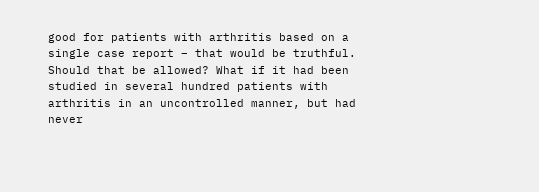good for patients with arthritis based on a single case report – that would be truthful. Should that be allowed? What if it had been studied in several hundred patients with arthritis in an uncontrolled manner, but had never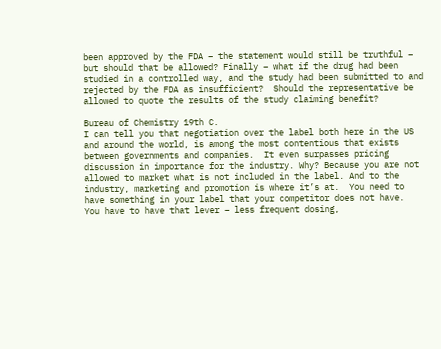been approved by the FDA – the statement would still be truthful – but should that be allowed? Finally – what if the drug had been studied in a controlled way, and the study had been submitted to and rejected by the FDA as insufficient?  Should the representative be allowed to quote the results of the study claiming benefit?

Bureau of Chemistry 19th C.
I can tell you that negotiation over the label both here in the US and around the world, is among the most contentious that exists between governments and companies.  It even surpasses pricing discussion in importance for the industry. Why? Because you are not allowed to market what is not included in the label. And to the industry, marketing and promotion is where it’s at.  You need to have something in your label that your competitor does not have.  You have to have that lever – less frequent dosing,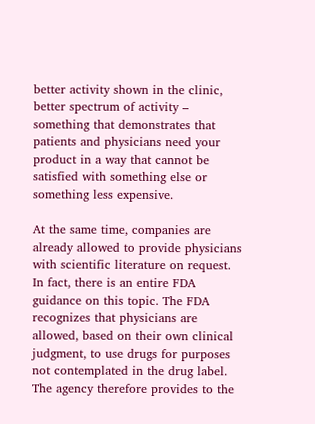better activity shown in the clinic, better spectrum of activity – something that demonstrates that patients and physicians need your product in a way that cannot be satisfied with something else or something less expensive.

At the same time, companies are already allowed to provide physicians with scientific literature on request. In fact, there is an entire FDA guidance on this topic. The FDA recognizes that physicians are allowed, based on their own clinical judgment, to use drugs for purposes not contemplated in the drug label.  The agency therefore provides to the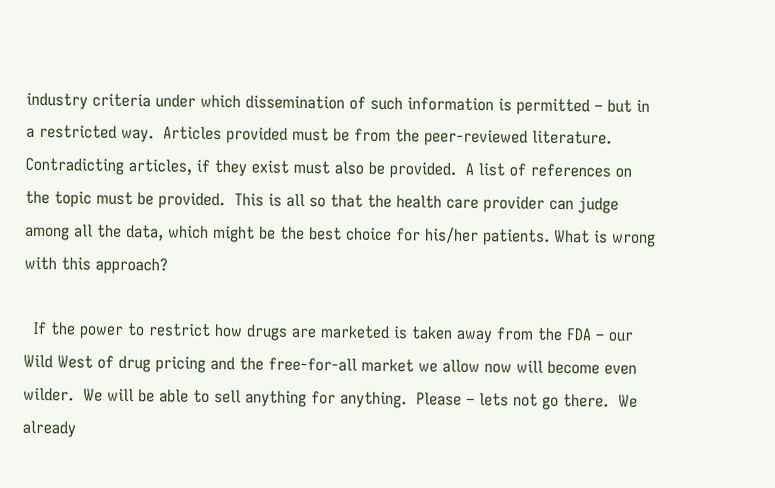industry criteria under which dissemination of such information is permitted – but in a restricted way.  Articles provided must be from the peer-reviewed literature.  Contradicting articles, if they exist must also be provided.  A list of references on the topic must be provided.  This is all so that the health care provider can judge among all the data, which might be the best choice for his/her patients. What is wrong with this approach?

  If the power to restrict how drugs are marketed is taken away from the FDA – our Wild West of drug pricing and the free-for-all market we allow now will become even wilder.  We will be able to sell anything for anything.  Please – lets not go there.  We already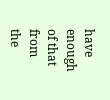have enough of that from the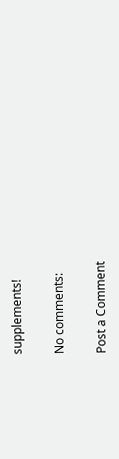supplements!

No comments:

Post a Comment